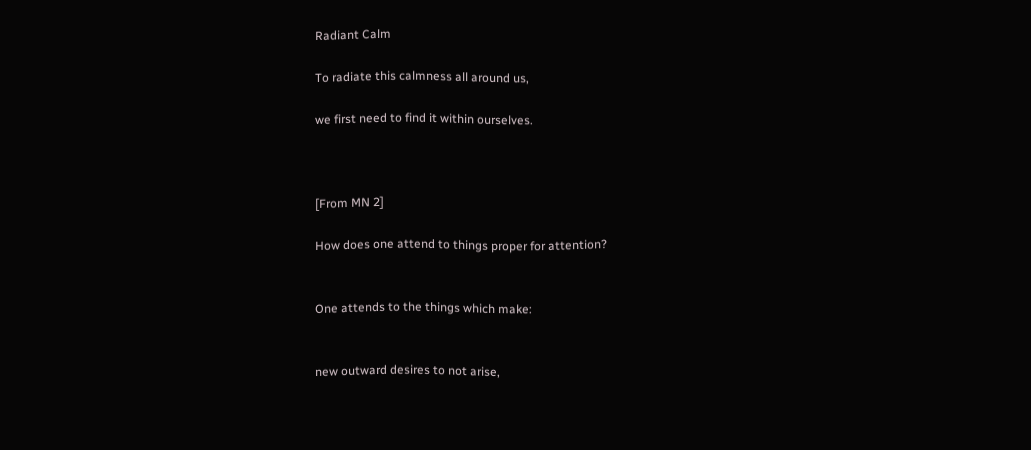Radiant Calm

To radiate this calmness all around us,

we first need to find it within ourselves.



[From MN 2]

How does one attend to things proper for attention?


One attends to the things which make:


new outward desires to not arise,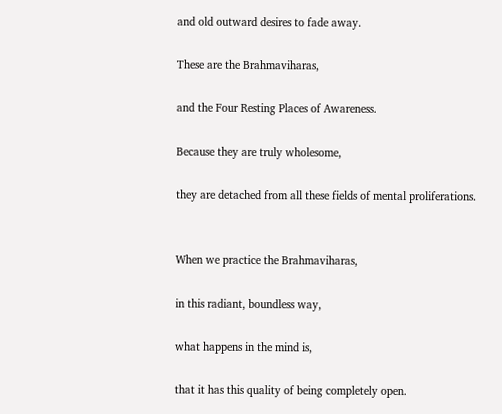and old outward desires to fade away.

These are the Brahmaviharas,

and the Four Resting Places of Awareness.

Because they are truly wholesome,

they are detached from all these fields of mental proliferations.


When we practice the Brahmaviharas,

in this radiant, boundless way,

what happens in the mind is,

that it has this quality of being completely open.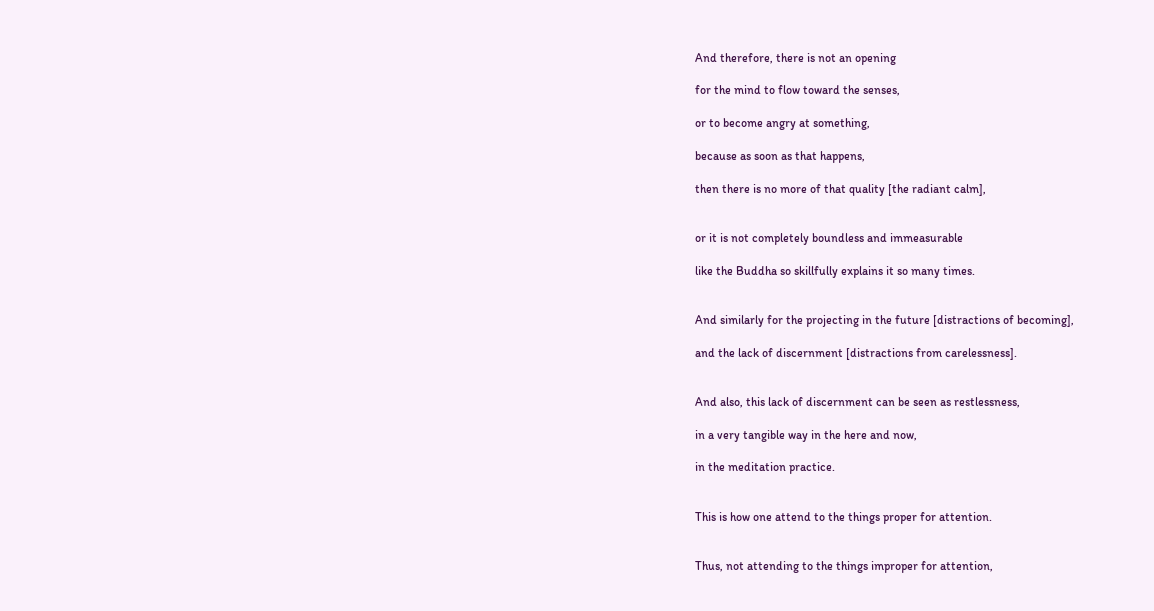And therefore, there is not an opening

for the mind to flow toward the senses,

or to become angry at something,

because as soon as that happens,

then there is no more of that quality [the radiant calm],


or it is not completely boundless and immeasurable

like the Buddha so skillfully explains it so many times.


And similarly for the projecting in the future [distractions of becoming],

and the lack of discernment [distractions from carelessness].


And also, this lack of discernment can be seen as restlessness,

in a very tangible way in the here and now,

in the meditation practice.


This is how one attend to the things proper for attention.


Thus, not attending to the things improper for attention,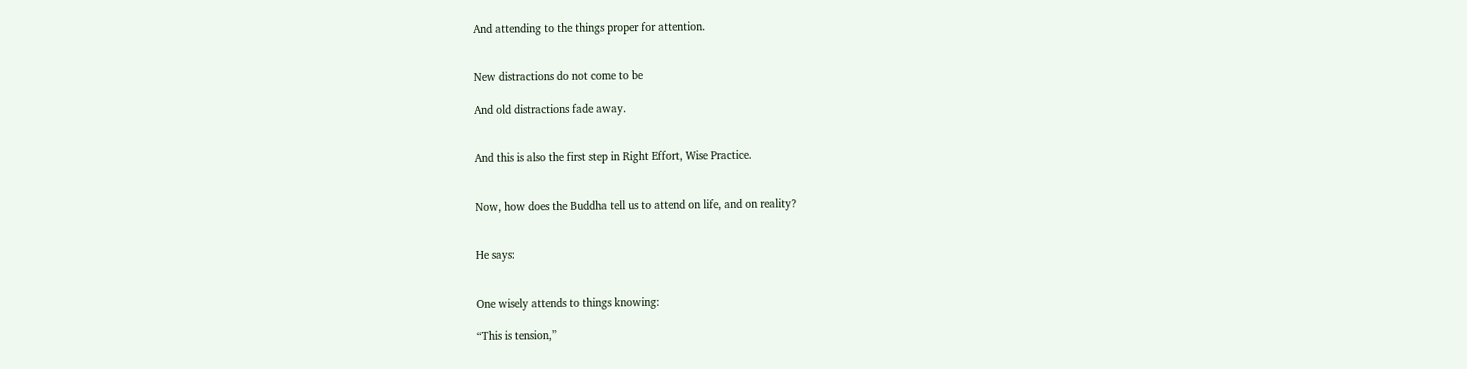And attending to the things proper for attention.


New distractions do not come to be

And old distractions fade away.


And this is also the first step in Right Effort, Wise Practice.


Now, how does the Buddha tell us to attend on life, and on reality?


He says:


One wisely attends to things knowing:

“This is tension,”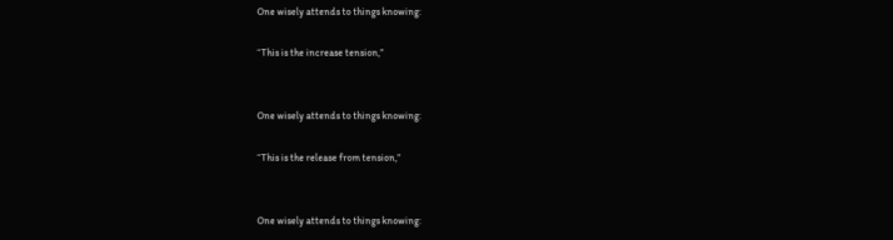One wisely attends to things knowing:

“This is the increase tension,”


One wisely attends to things knowing:

“This is the release from tension,”


One wisely attends to things knowing: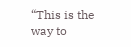“This is the way to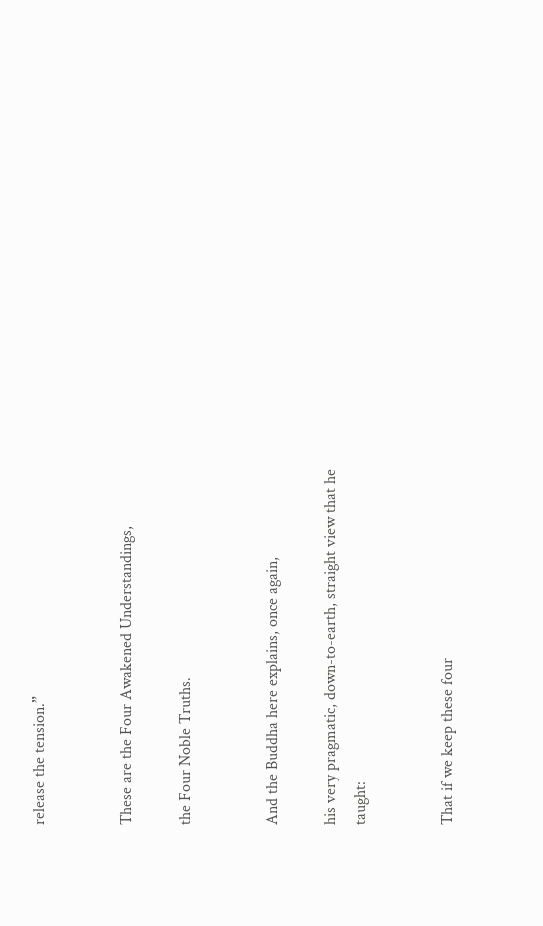release the tension.”


These are the Four Awakened Understandings,

the Four Noble Truths.


And the Buddha here explains, once again,

his very pragmatic, down-to-earth, straight view that he taught:


That if we keep these four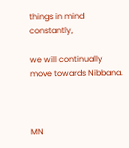things in mind constantly,

we will continually move towards Nibbana.



MN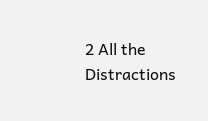2 All the Distractions